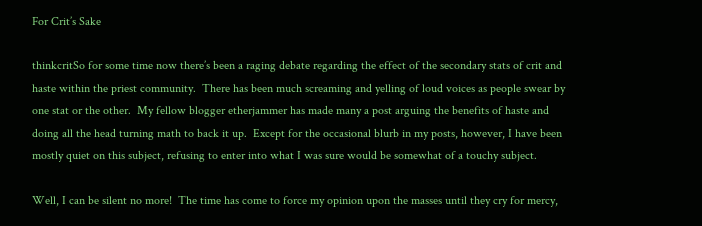For Crit’s Sake

thinkcritSo for some time now there’s been a raging debate regarding the effect of the secondary stats of crit and haste within the priest community.  There has been much screaming and yelling of loud voices as people swear by one stat or the other.  My fellow blogger etherjammer has made many a post arguing the benefits of haste and doing all the head turning math to back it up.  Except for the occasional blurb in my posts, however, I have been mostly quiet on this subject, refusing to enter into what I was sure would be somewhat of a touchy subject.

Well, I can be silent no more!  The time has come to force my opinion upon the masses until they cry for mercy,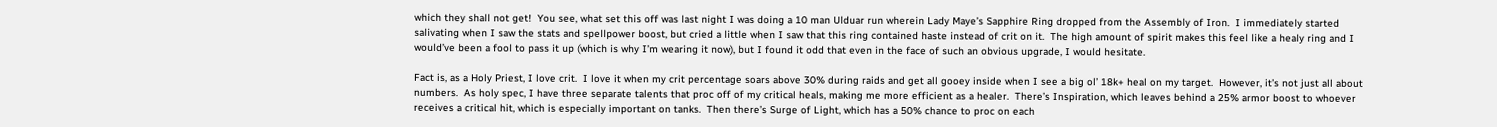which they shall not get!  You see, what set this off was last night I was doing a 10 man Ulduar run wherein Lady Maye’s Sapphire Ring dropped from the Assembly of Iron.  I immediately started salivating when I saw the stats and spellpower boost, but cried a little when I saw that this ring contained haste instead of crit on it.  The high amount of spirit makes this feel like a healy ring and I would’ve been a fool to pass it up (which is why I’m wearing it now), but I found it odd that even in the face of such an obvious upgrade, I would hesitate.

Fact is, as a Holy Priest, I love crit.  I love it when my crit percentage soars above 30% during raids and get all gooey inside when I see a big ol’ 18k+ heal on my target.  However, it’s not just all about numbers.  As holy spec, I have three separate talents that proc off of my critical heals, making me more efficient as a healer.  There’s Inspiration, which leaves behind a 25% armor boost to whoever receives a critical hit, which is especially important on tanks.  Then there’s Surge of Light, which has a 50% chance to proc on each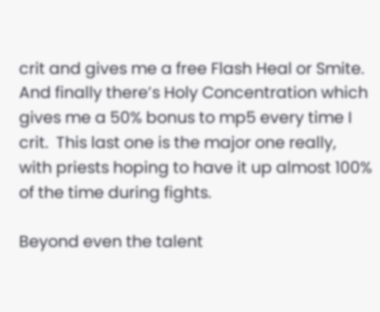crit and gives me a free Flash Heal or Smite.  And finally there’s Holy Concentration which gives me a 50% bonus to mp5 every time I crit.  This last one is the major one really, with priests hoping to have it up almost 100% of the time during fights.

Beyond even the talent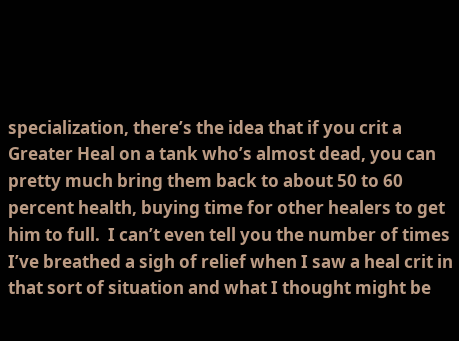specialization, there’s the idea that if you crit a Greater Heal on a tank who’s almost dead, you can pretty much bring them back to about 50 to 60 percent health, buying time for other healers to get him to full.  I can’t even tell you the number of times I’ve breathed a sigh of relief when I saw a heal crit in that sort of situation and what I thought might be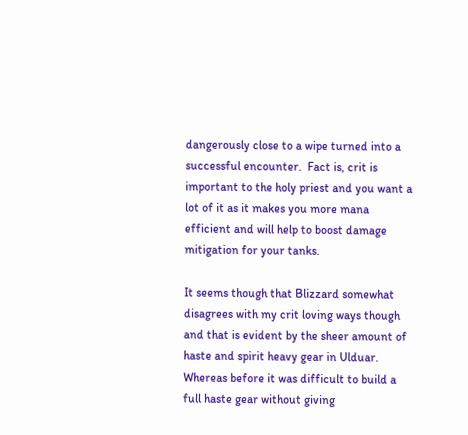dangerously close to a wipe turned into a successful encounter.  Fact is, crit is important to the holy priest and you want a lot of it as it makes you more mana efficient and will help to boost damage mitigation for your tanks.

It seems though that Blizzard somewhat disagrees with my crit loving ways though and that is evident by the sheer amount of haste and spirit heavy gear in Ulduar.  Whereas before it was difficult to build a full haste gear without giving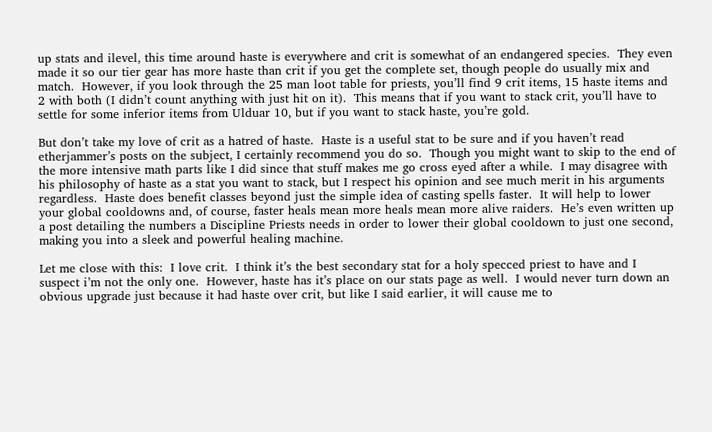up stats and ilevel, this time around haste is everywhere and crit is somewhat of an endangered species.  They even made it so our tier gear has more haste than crit if you get the complete set, though people do usually mix and match.  However, if you look through the 25 man loot table for priests, you’ll find 9 crit items, 15 haste items and 2 with both (I didn’t count anything with just hit on it).  This means that if you want to stack crit, you’ll have to settle for some inferior items from Ulduar 10, but if you want to stack haste, you’re gold.

But don’t take my love of crit as a hatred of haste.  Haste is a useful stat to be sure and if you haven’t read etherjammer’s posts on the subject, I certainly recommend you do so.  Though you might want to skip to the end of the more intensive math parts like I did since that stuff makes me go cross eyed after a while.  I may disagree with his philosophy of haste as a stat you want to stack, but I respect his opinion and see much merit in his arguments regardless.  Haste does benefit classes beyond just the simple idea of casting spells faster.  It will help to lower your global cooldowns and, of course, faster heals mean more heals mean more alive raiders.  He’s even written up a post detailing the numbers a Discipline Priests needs in order to lower their global cooldown to just one second, making you into a sleek and powerful healing machine.

Let me close with this:  I love crit.  I think it’s the best secondary stat for a holy specced priest to have and I suspect i’m not the only one.  However, haste has it’s place on our stats page as well.  I would never turn down an obvious upgrade just because it had haste over crit, but like I said earlier, it will cause me to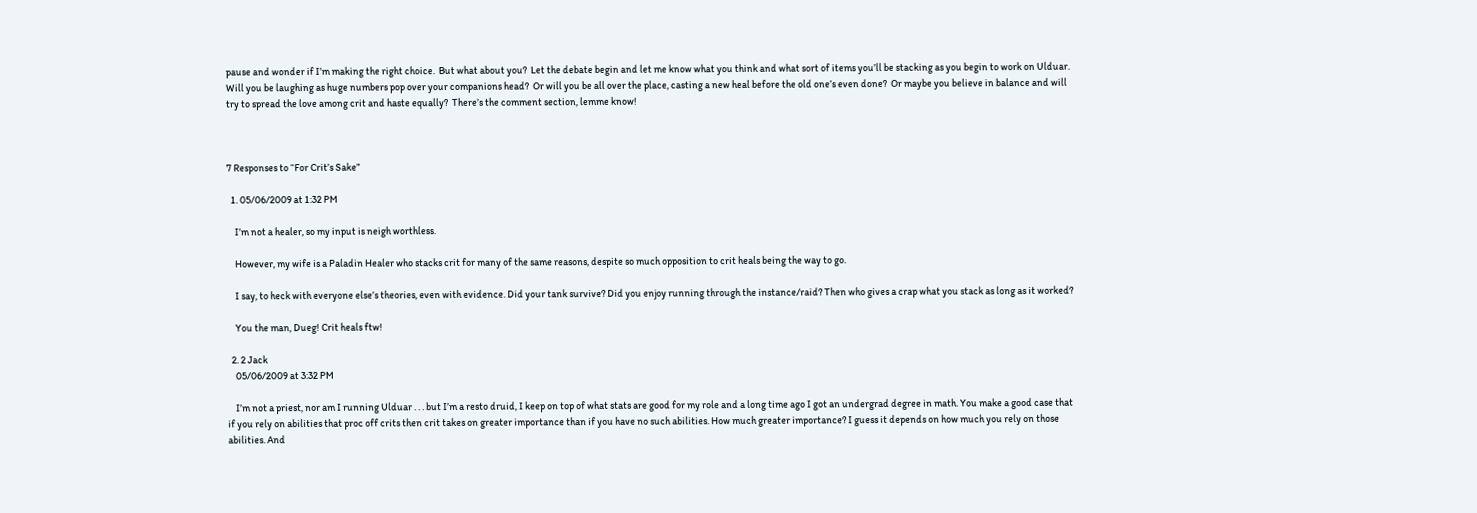pause and wonder if I’m making the right choice.  But what about you?  Let the debate begin and let me know what you think and what sort of items you’ll be stacking as you begin to work on Ulduar.  Will you be laughing as huge numbers pop over your companions head?  Or will you be all over the place, casting a new heal before the old one’s even done?  Or maybe you believe in balance and will try to spread the love among crit and haste equally?  There’s the comment section, lemme know!



7 Responses to “For Crit’s Sake”

  1. 05/06/2009 at 1:32 PM

    I’m not a healer, so my input is neigh worthless.

    However, my wife is a Paladin Healer who stacks crit for many of the same reasons, despite so much opposition to crit heals being the way to go.

    I say, to heck with everyone else’s theories, even with evidence. Did your tank survive? Did you enjoy running through the instance/raid? Then who gives a crap what you stack as long as it worked?

    You the man, Dueg! Crit heals ftw!

  2. 2 Jack
    05/06/2009 at 3:32 PM

    I’m not a priest, nor am I running Ulduar . . . but I’m a resto druid, I keep on top of what stats are good for my role and a long time ago I got an undergrad degree in math. You make a good case that if you rely on abilities that proc off crits then crit takes on greater importance than if you have no such abilities. How much greater importance? I guess it depends on how much you rely on those abilities. And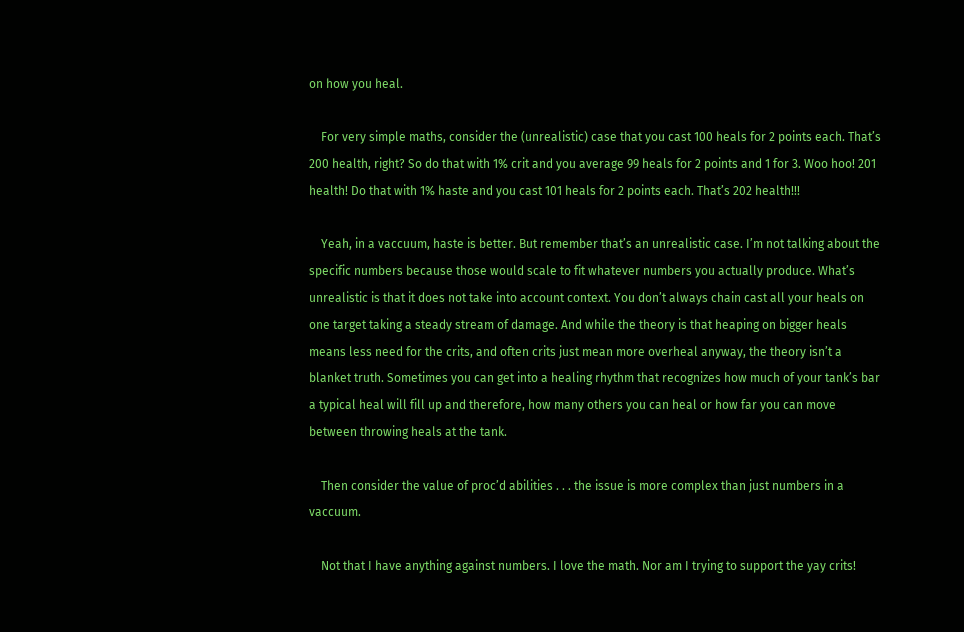on how you heal.

    For very simple maths, consider the (unrealistic) case that you cast 100 heals for 2 points each. That’s 200 health, right? So do that with 1% crit and you average 99 heals for 2 points and 1 for 3. Woo hoo! 201 health! Do that with 1% haste and you cast 101 heals for 2 points each. That’s 202 health!!!

    Yeah, in a vaccuum, haste is better. But remember that’s an unrealistic case. I’m not talking about the specific numbers because those would scale to fit whatever numbers you actually produce. What’s unrealistic is that it does not take into account context. You don’t always chain cast all your heals on one target taking a steady stream of damage. And while the theory is that heaping on bigger heals means less need for the crits, and often crits just mean more overheal anyway, the theory isn’t a blanket truth. Sometimes you can get into a healing rhythm that recognizes how much of your tank’s bar a typical heal will fill up and therefore, how many others you can heal or how far you can move between throwing heals at the tank.

    Then consider the value of proc’d abilities . . . the issue is more complex than just numbers in a vaccuum.

    Not that I have anything against numbers. I love the math. Nor am I trying to support the yay crits!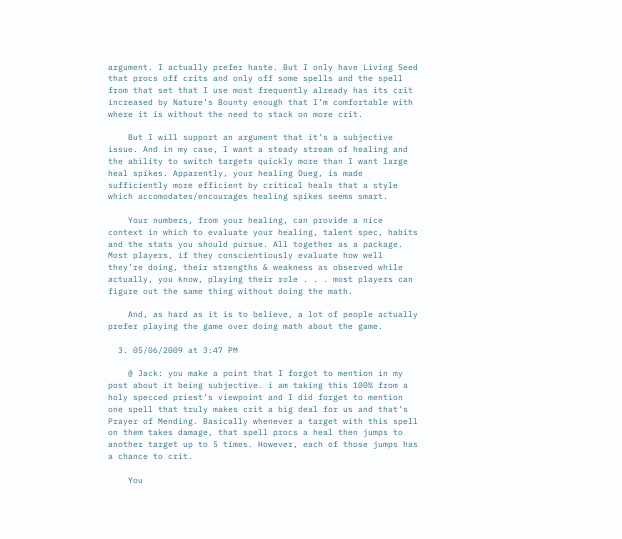argument. I actually prefer haste. But I only have Living Seed that procs off crits and only off some spells and the spell from that set that I use most frequently already has its crit increased by Nature’s Bounty enough that I’m comfortable with where it is without the need to stack on more crit.

    But I will support an argument that it’s a subjective issue. And in my case, I want a steady stream of healing and the ability to switch targets quickly more than I want large heal spikes. Apparently, your healing Dueg, is made sufficiently more efficient by critical heals that a style which accomodates/encourages healing spikes seems smart.

    Your numbers, from your healing, can provide a nice context in which to evaluate your healing, talent spec, habits and the stats you should pursue. All together as a package. Most players, if they conscientiously evaluate how well they’re doing, their strengths & weakness as observed while actually, you know, playing their role . . . most players can figure out the same thing without doing the math.

    And, as hard as it is to believe, a lot of people actually prefer playing the game over doing math about the game.

  3. 05/06/2009 at 3:47 PM

    @ Jack: you make a point that I forgot to mention in my post about it being subjective. i am taking this 100% from a holy specced priest’s viewpoint and I did forget to mention one spell that truly makes crit a big deal for us and that’s Prayer of Mending. Basically whenever a target with this spell on them takes damage, that spell procs a heal then jumps to another target up to 5 times. However, each of those jumps has a chance to crit.

    You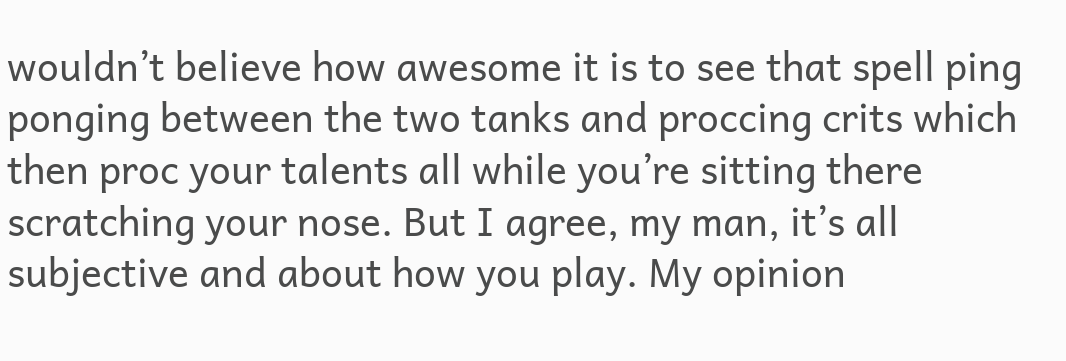wouldn’t believe how awesome it is to see that spell ping ponging between the two tanks and proccing crits which then proc your talents all while you’re sitting there scratching your nose. But I agree, my man, it’s all subjective and about how you play. My opinion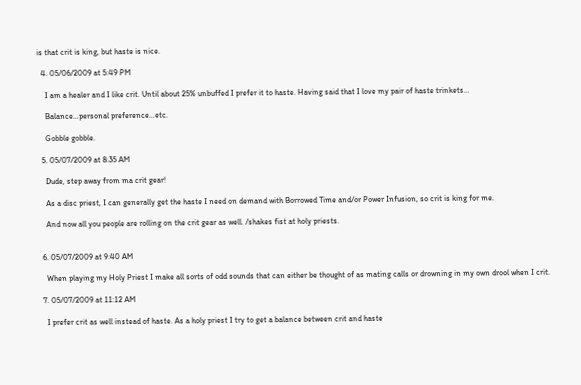is that crit is king, but haste is nice.

  4. 05/06/2009 at 5:49 PM

    I am a healer and I like crit. Until about 25% unbuffed I prefer it to haste. Having said that I love my pair of haste trinkets…

    Balance…personal preference…etc.

    Gobble gobble.

  5. 05/07/2009 at 8:35 AM

    Dude, step away from ma crit gear!

    As a disc priest, I can generally get the haste I need on demand with Borrowed Time and/or Power Infusion, so crit is king for me.

    And now all you people are rolling on the crit gear as well. /shakes fist at holy priests.


  6. 05/07/2009 at 9:40 AM

    When playing my Holy Priest I make all sorts of odd sounds that can either be thought of as mating calls or drowning in my own drool when I crit.

  7. 05/07/2009 at 11:12 AM

    I prefer crit as well instead of haste. As a holy priest I try to get a balance between crit and haste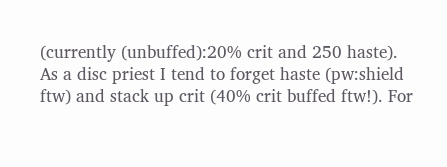(currently (unbuffed):20% crit and 250 haste). As a disc priest I tend to forget haste (pw:shield ftw) and stack up crit (40% crit buffed ftw!). For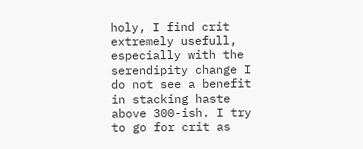holy, I find crit extremely usefull, especially with the serendipity change I do not see a benefit in stacking haste above 300-ish. I try to go for crit as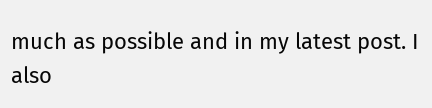much as possible and in my latest post. I also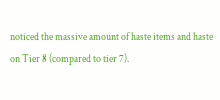noticed the massive amount of haste items and haste on Tier 8 (compared to tier 7).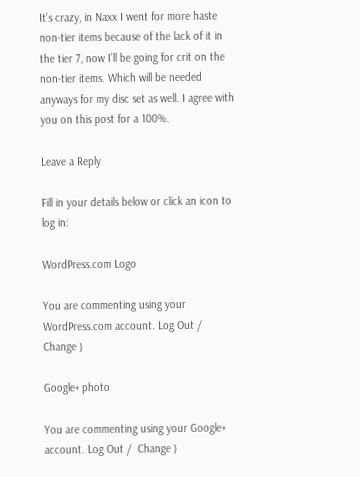It’s crazy, in Naxx I went for more haste non-tier items because of the lack of it in the tier 7, now I’ll be going for crit on the non-tier items. Which will be needed anyways for my disc set as well. I agree with you on this post for a 100%.

Leave a Reply

Fill in your details below or click an icon to log in:

WordPress.com Logo

You are commenting using your WordPress.com account. Log Out /  Change )

Google+ photo

You are commenting using your Google+ account. Log Out /  Change )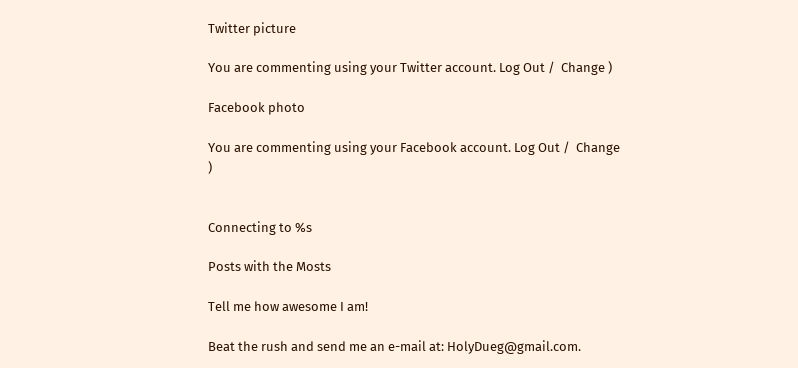Twitter picture

You are commenting using your Twitter account. Log Out /  Change )

Facebook photo

You are commenting using your Facebook account. Log Out /  Change )


Connecting to %s

Posts with the Mosts

Tell me how awesome I am!

Beat the rush and send me an e-mail at: HolyDueg@gmail.com.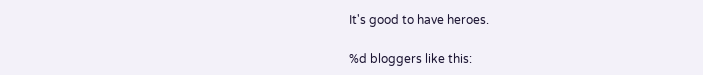It's good to have heroes.

%d bloggers like this: